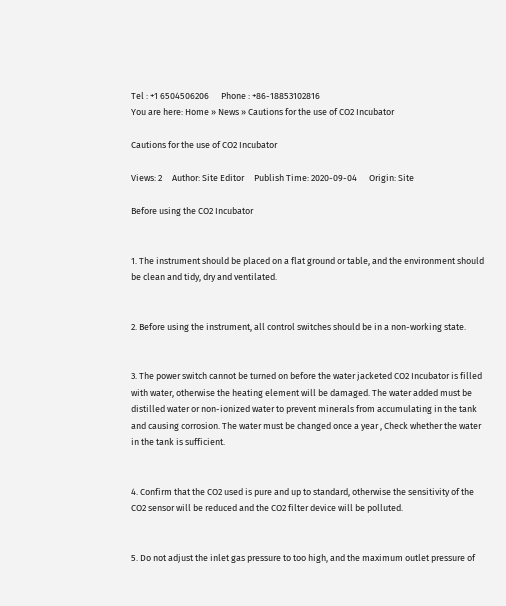Tel : +1 6504506206      Phone : +86-18853102816
You are here: Home » News » Cautions for the use of CO2 Incubator

Cautions for the use of CO2 Incubator

Views: 2     Author: Site Editor     Publish Time: 2020-09-04      Origin: Site

Before using the CO2 Incubator


1. The instrument should be placed on a flat ground or table, and the environment should be clean and tidy, dry and ventilated.


2. Before using the instrument, all control switches should be in a non-working state.


3. The power switch cannot be turned on before the water jacketed CO2 Incubator is filled with water, otherwise the heating element will be damaged. The water added must be distilled water or non-ionized water to prevent minerals from accumulating in the tank and causing corrosion. The water must be changed once a year , Check whether the water in the tank is sufficient.


4. Confirm that the CO2 used is pure and up to standard, otherwise the sensitivity of the CO2 sensor will be reduced and the CO2 filter device will be polluted.


5. Do not adjust the inlet gas pressure to too high, and the maximum outlet pressure of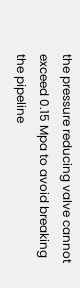the pressure reducing valve cannot exceed 0.15 Mpa to avoid breaking the pipeline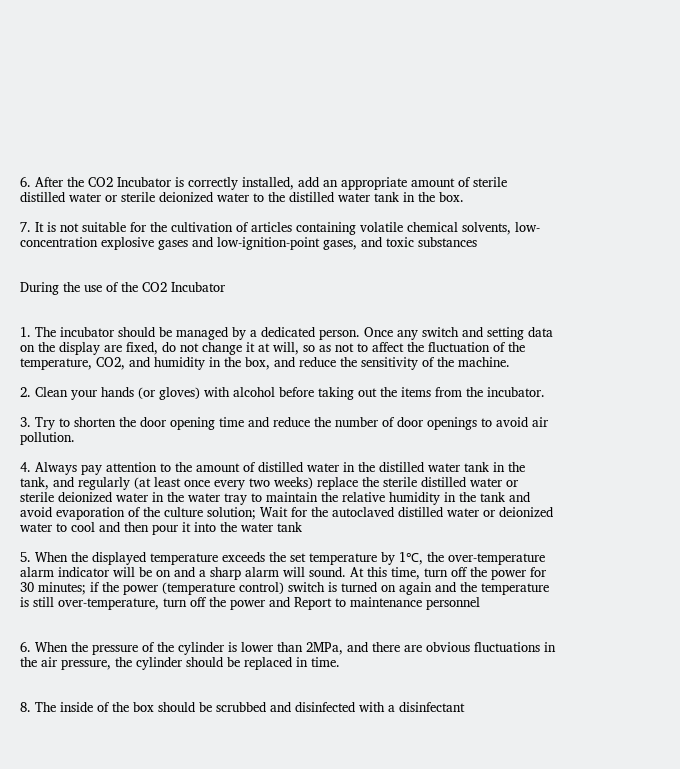6. After the CO2 Incubator is correctly installed, add an appropriate amount of sterile distilled water or sterile deionized water to the distilled water tank in the box.

7. It is not suitable for the cultivation of articles containing volatile chemical solvents, low-concentration explosive gases and low-ignition-point gases, and toxic substances


During the use of the CO2 Incubator


1. The incubator should be managed by a dedicated person. Once any switch and setting data on the display are fixed, do not change it at will, so as not to affect the fluctuation of the temperature, CO2, and humidity in the box, and reduce the sensitivity of the machine.

2. Clean your hands (or gloves) with alcohol before taking out the items from the incubator.

3. Try to shorten the door opening time and reduce the number of door openings to avoid air pollution.

4. Always pay attention to the amount of distilled water in the distilled water tank in the tank, and regularly (at least once every two weeks) replace the sterile distilled water or sterile deionized water in the water tray to maintain the relative humidity in the tank and avoid evaporation of the culture solution; Wait for the autoclaved distilled water or deionized water to cool and then pour it into the water tank

5. When the displayed temperature exceeds the set temperature by 1℃, the over-temperature alarm indicator will be on and a sharp alarm will sound. At this time, turn off the power for 30 minutes; if the power (temperature control) switch is turned on again and the temperature is still over-temperature, turn off the power and Report to maintenance personnel


6. When the pressure of the cylinder is lower than 2MPa, and there are obvious fluctuations in the air pressure, the cylinder should be replaced in time.


8. The inside of the box should be scrubbed and disinfected with a disinfectant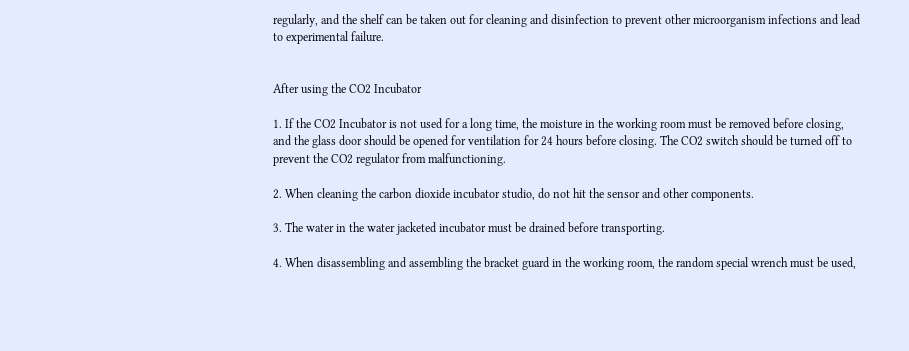regularly, and the shelf can be taken out for cleaning and disinfection to prevent other microorganism infections and lead to experimental failure.


After using the CO2 Incubator

1. If the CO2 Incubator is not used for a long time, the moisture in the working room must be removed before closing, and the glass door should be opened for ventilation for 24 hours before closing. The CO2 switch should be turned off to prevent the CO2 regulator from malfunctioning.

2. When cleaning the carbon dioxide incubator studio, do not hit the sensor and other components.

3. The water in the water jacketed incubator must be drained before transporting.

4. When disassembling and assembling the bracket guard in the working room, the random special wrench must be used,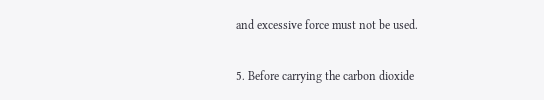and excessive force must not be used.

5. Before carrying the carbon dioxide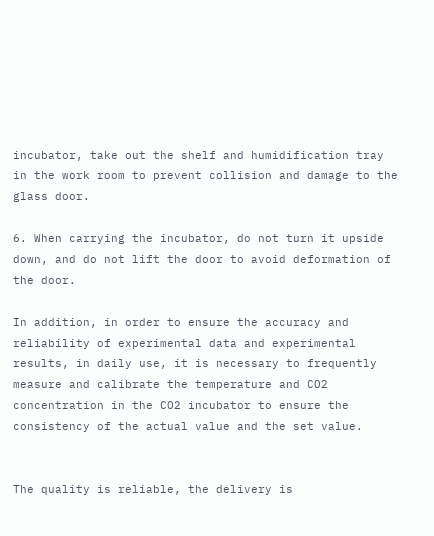incubator, take out the shelf and humidification tray in the work room to prevent collision and damage to the glass door.

6. When carrying the incubator, do not turn it upside down, and do not lift the door to avoid deformation of the door.

In addition, in order to ensure the accuracy and reliability of experimental data and experimental results, in daily use, it is necessary to frequently measure and calibrate the temperature and CO2 concentration in the CO2 incubator to ensure the consistency of the actual value and the set value.


The quality is reliable, the delivery is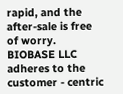rapid, and the after-sale is free of worry. BIOBASE LLC adheres to the customer - centric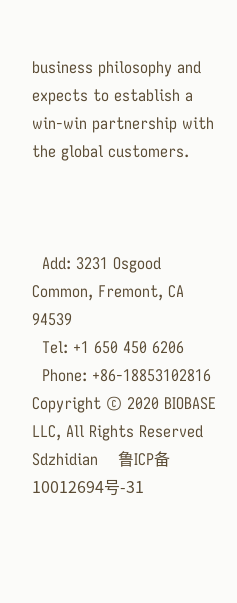business philosophy and expects to establish a win-win partnership with the global customers.



  Add: 3231 Osgood Common, Fremont, CA 94539
  Tel: +1 650 450 6206
  Phone: +86-18853102816
Copyright © 2020 BIOBASE LLC, All Rights Reserved      Sdzhidian    鲁ICP备10012694号-31